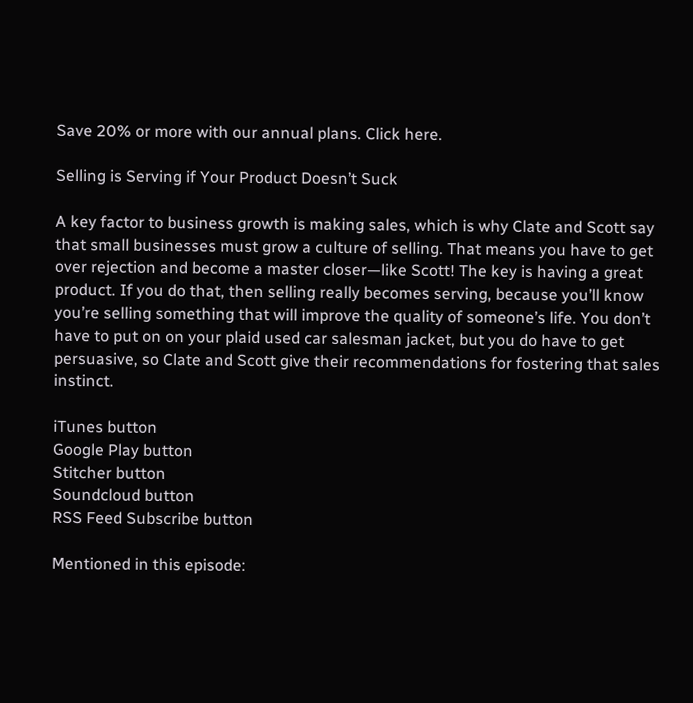Save 20% or more with our annual plans. Click here.

Selling is Serving if Your Product Doesn’t Suck

A key factor to business growth is making sales, which is why Clate and Scott say that small businesses must grow a culture of selling. That means you have to get over rejection and become a master closer—like Scott! The key is having a great product. If you do that, then selling really becomes serving, because you’ll know you’re selling something that will improve the quality of someone’s life. You don’t have to put on on your plaid used car salesman jacket, but you do have to get persuasive, so Clate and Scott give their recommendations for fostering that sales instinct.

iTunes button
Google Play button
Stitcher button
Soundcloud button
RSS Feed Subscribe button

Mentioned in this episode: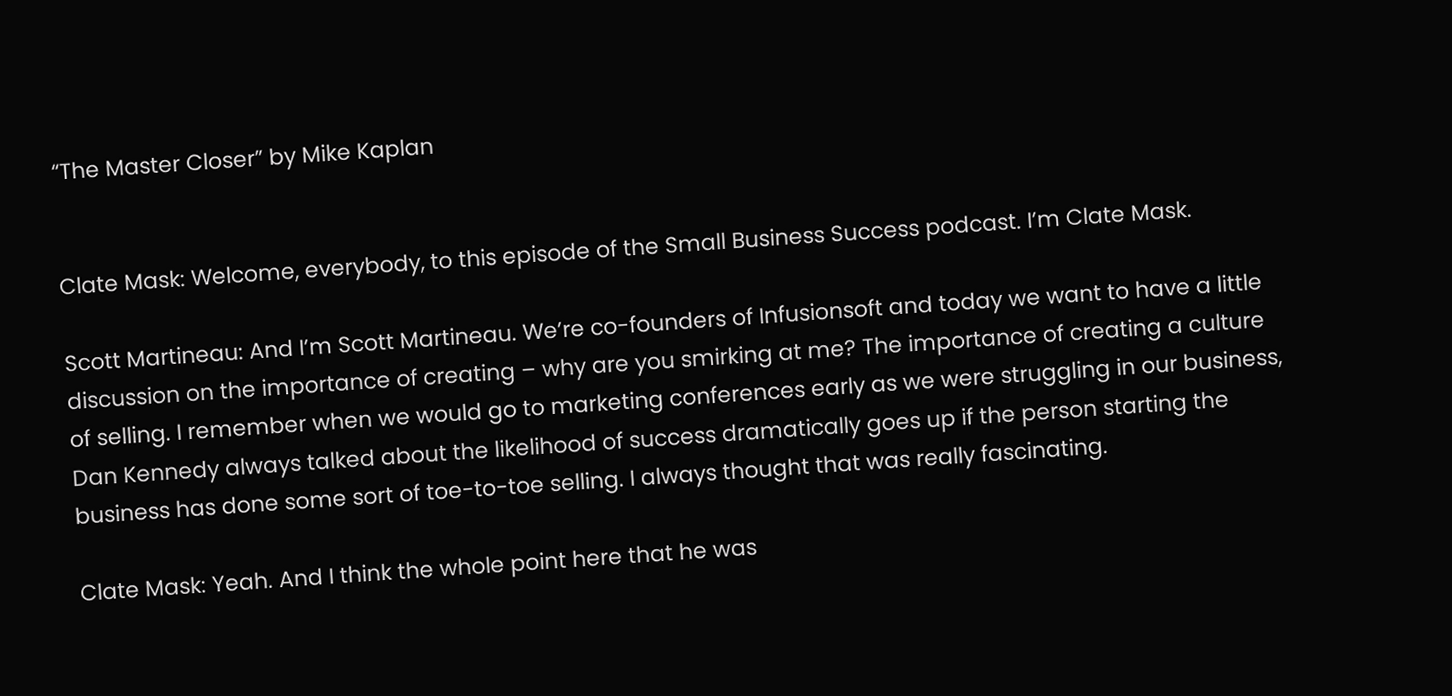“The Master Closer” by Mike Kaplan


Clate Mask: Welcome, everybody, to this episode of the Small Business Success podcast. I’m Clate Mask.

Scott Martineau: And I’m Scott Martineau. We’re co-founders of Infusionsoft and today we want to have a little discussion on the importance of creating – why are you smirking at me? The importance of creating a culture of selling. I remember when we would go to marketing conferences early as we were struggling in our business, Dan Kennedy always talked about the likelihood of success dramatically goes up if the person starting the business has done some sort of toe-to-toe selling. I always thought that was really fascinating.

Clate Mask: Yeah. And I think the whole point here that he was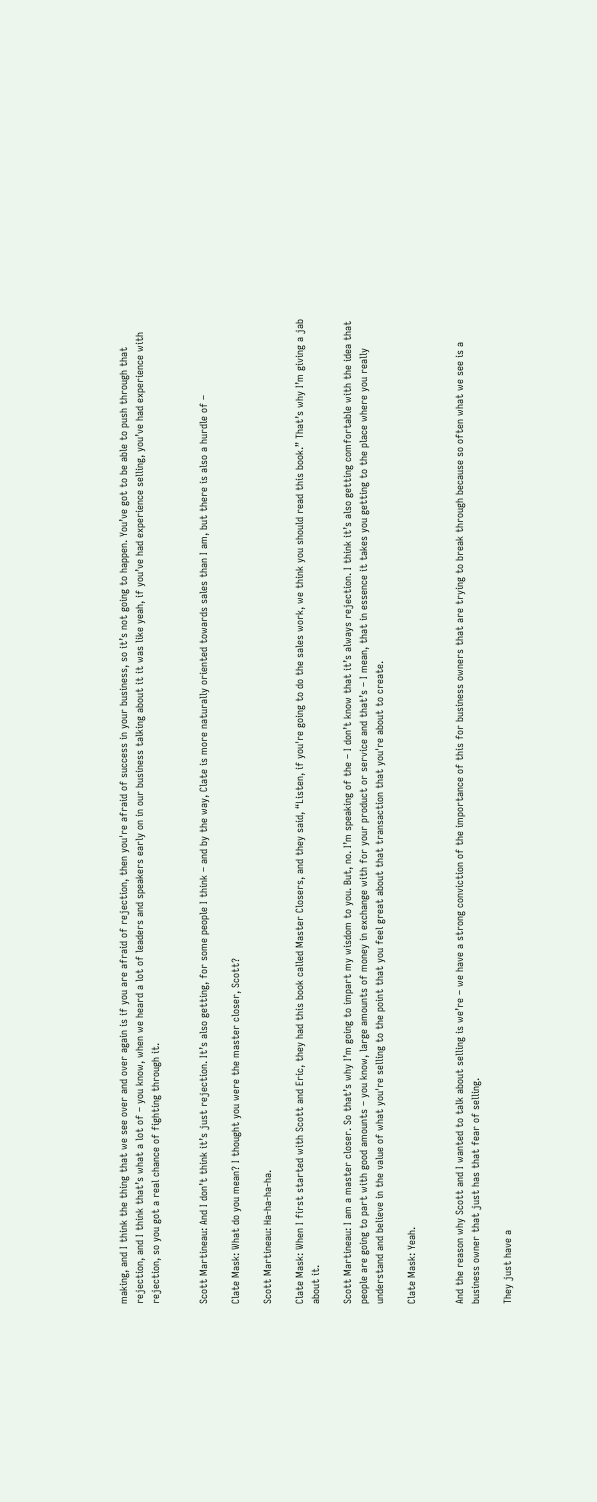making, and I think the thing that we see over and over again is if you are afraid of rejection, then you're afraid of success in your business, so it’s not going to happen. You’ve got to be able to push through that rejection, and I think that’s what a lot of – you know, when we heard a lot of leaders and speakers early on in our business talking about it it was like yeah, if you’ve had experience selling, you’ve had experience with rejection, so you got a real chance of fighting through it.


Scott Martineau: And I don’t think it’s just rejection. It’s also getting, for some people I think – and by the way, Clate is more naturally oriented towards sales than I am, but there is also a hurdle of –

Clate Mask: What do you mean? I thought you were the master closer, Scott?

Scott Martineau: Ha-ha-ha-ha.

Clate Mask: When I first started with Scott and Eric, they had this book called Master Closers, and they said, “Listen, if you're going to do the sales work, we think you should read this book.” That’s why I’m giving a jab about it.

Scott Martineau: I am a master closer. So that’s why I’m going to impart my wisdom to you. But, no. I’m speaking of the – I don’t know that it’s always rejection. I think it’s also getting comfortable with the idea that people are going to part with good amounts – you know, large amounts of money in exchange with for your product or service and that’s – I mean, that in essence it takes you getting to the place where you really understand and believe in the value of what you're selling to the point that you feel great about that transaction that you're about to create.

Clate Mask: Yeah.


And the reason why Scott and I wanted to talk about selling is we’re – we have a strong conviction of the importance of this for business owners that are trying to break through because so often what we see is a business owner that just has that fear of selling.

They just have a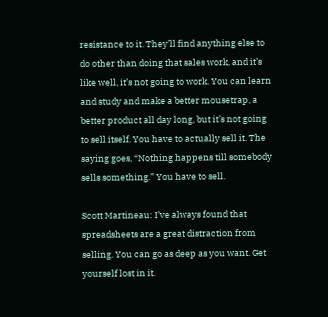resistance to it. They’ll find anything else to do other than doing that sales work, and it’s like well, it’s not going to work. You can learn and study and make a better mousetrap, a better product all day long, but it’s not going to sell itself. You have to actually sell it. The saying goes, “Nothing happens till somebody sells something.” You have to sell.

Scott Martineau: I’ve always found that spreadsheets are a great distraction from selling. You can go as deep as you want. Get yourself lost in it.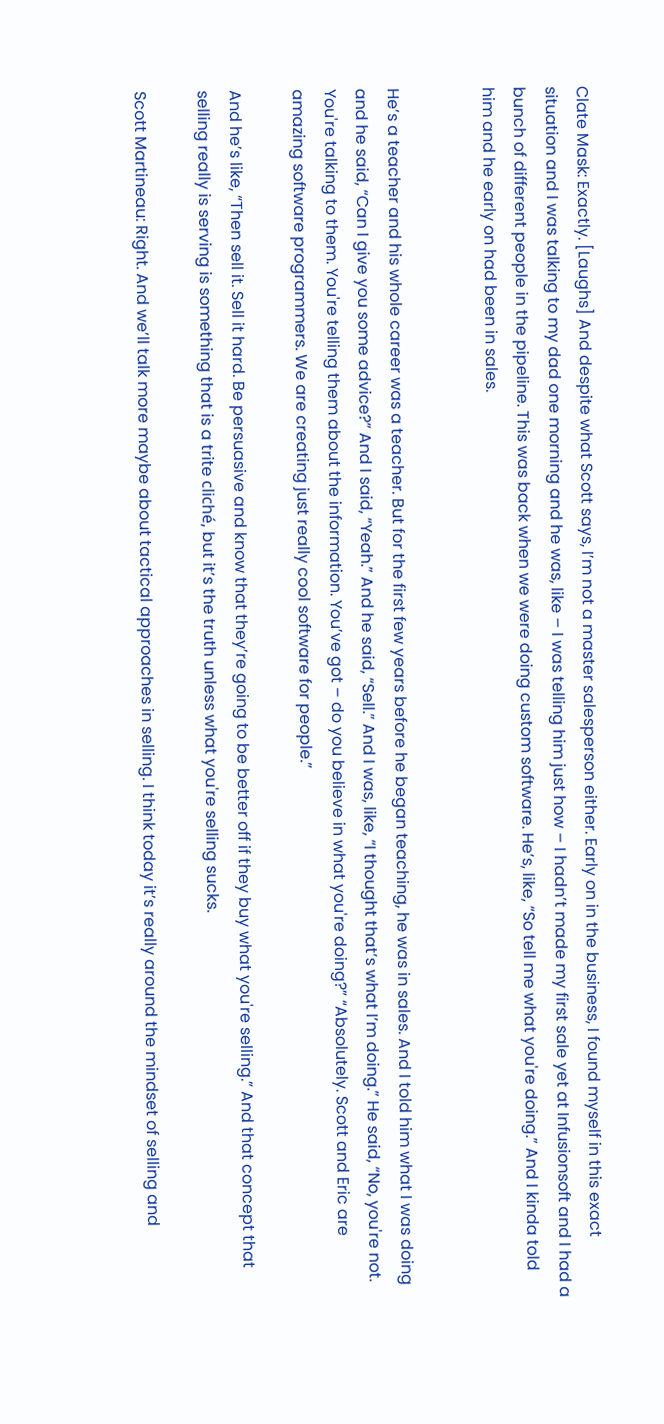Clate Mask: Exactly. [Laughs] And despite what Scott says, I’m not a master salesperson either. Early on in the business, I found myself in this exact situation and I was talking to my dad one morning and he was, like – I was telling him just how – I hadn’t made my first sale yet at Infusionsoft and I had a bunch of different people in the pipeline. This was back when we were doing custom software. He’s, like, “So tell me what you're doing.” And I kinda told him and he early on had been in sales.


He’s a teacher and his whole career was a teacher. But for the first few years before he began teaching, he was in sales. And I told him what I was doing and he said, “Can I give you some advice?” And I said, “Yeah.” And he said, “Sell.” And I was, like, “I thought that’s what I’m doing.” He said, “No, you're not. You're talking to them. You're telling them about the information. You’ve got – do you believe in what you're doing?” “Absolutely. Scott and Eric are amazing software programmers. We are creating just really cool software for people.”

And he’s like, “Then sell it. Sell it hard. Be persuasive and know that they’re going to be better off if they buy what you're selling.” And that concept that selling really is serving is something that is a trite cliché, but it’s the truth unless what you're selling sucks.

Scott Martineau: Right. And we’ll talk more maybe about tactical approaches in selling. I think today it’s really around the mindset of selling and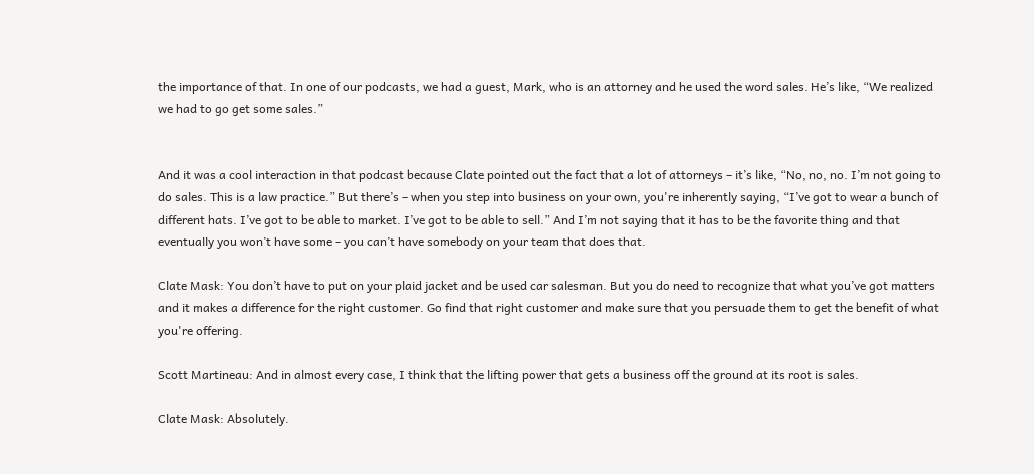the importance of that. In one of our podcasts, we had a guest, Mark, who is an attorney and he used the word sales. He’s like, “We realized we had to go get some sales.”


And it was a cool interaction in that podcast because Clate pointed out the fact that a lot of attorneys – it’s like, “No, no, no. I’m not going to do sales. This is a law practice.” But there’s – when you step into business on your own, you're inherently saying, “I’ve got to wear a bunch of different hats. I’ve got to be able to market. I’ve got to be able to sell.” And I’m not saying that it has to be the favorite thing and that eventually you won’t have some – you can’t have somebody on your team that does that.

Clate Mask: You don’t have to put on your plaid jacket and be used car salesman. But you do need to recognize that what you’ve got matters and it makes a difference for the right customer. Go find that right customer and make sure that you persuade them to get the benefit of what you're offering.

Scott Martineau: And in almost every case, I think that the lifting power that gets a business off the ground at its root is sales.

Clate Mask: Absolutely.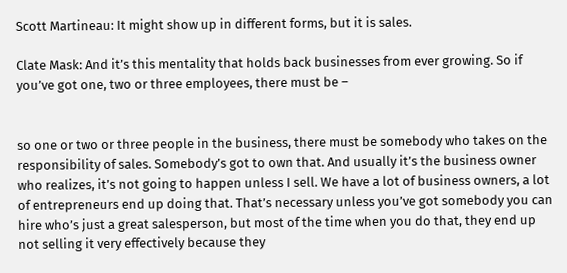Scott Martineau: It might show up in different forms, but it is sales.

Clate Mask: And it’s this mentality that holds back businesses from ever growing. So if you’ve got one, two or three employees, there must be –


so one or two or three people in the business, there must be somebody who takes on the responsibility of sales. Somebody’s got to own that. And usually it’s the business owner who realizes, it’s not going to happen unless I sell. We have a lot of business owners, a lot of entrepreneurs end up doing that. That’s necessary unless you’ve got somebody you can hire who’s just a great salesperson, but most of the time when you do that, they end up not selling it very effectively because they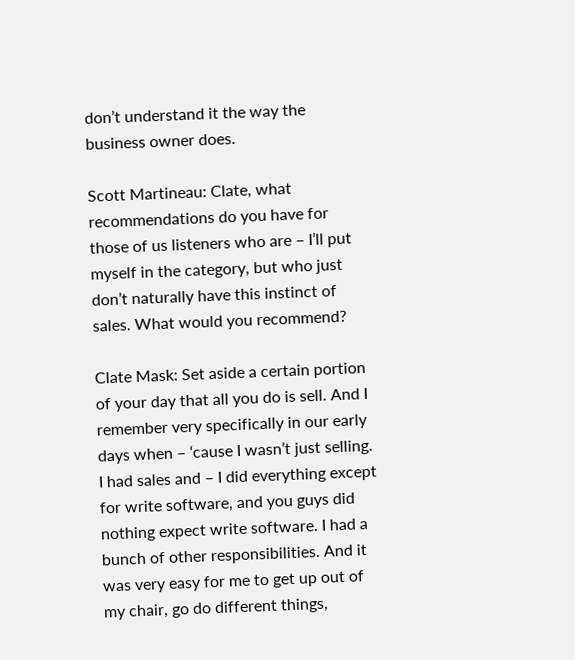don’t understand it the way the business owner does.

Scott Martineau: Clate, what recommendations do you have for those of us listeners who are – I’ll put myself in the category, but who just don’t naturally have this instinct of sales. What would you recommend?

Clate Mask: Set aside a certain portion of your day that all you do is sell. And I remember very specifically in our early days when – ‘cause I wasn’t just selling. I had sales and – I did everything except for write software, and you guys did nothing expect write software. I had a bunch of other responsibilities. And it was very easy for me to get up out of my chair, go do different things,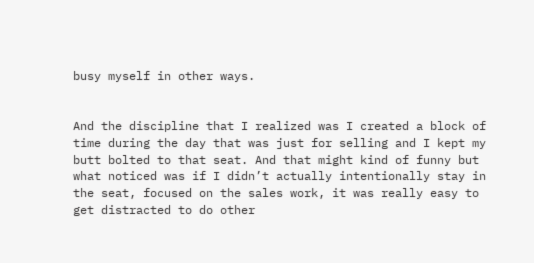busy myself in other ways.


And the discipline that I realized was I created a block of time during the day that was just for selling and I kept my butt bolted to that seat. And that might kind of funny but what noticed was if I didn’t actually intentionally stay in the seat, focused on the sales work, it was really easy to get distracted to do other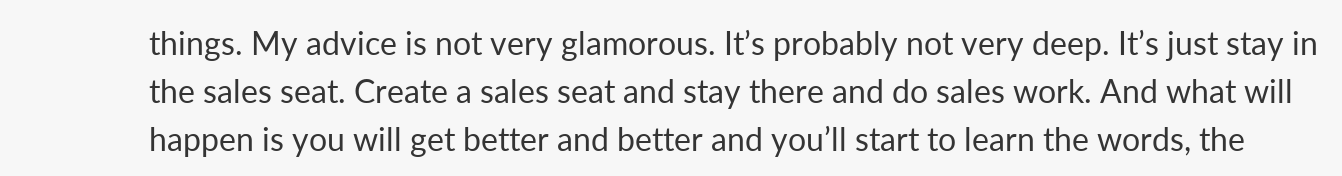things. My advice is not very glamorous. It’s probably not very deep. It’s just stay in the sales seat. Create a sales seat and stay there and do sales work. And what will happen is you will get better and better and you’ll start to learn the words, the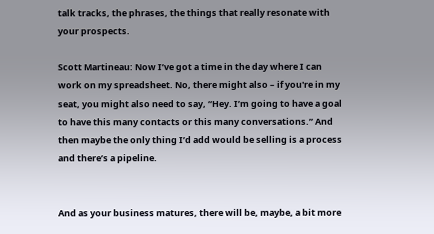talk tracks, the phrases, the things that really resonate with your prospects.

Scott Martineau: Now I’ve got a time in the day where I can work on my spreadsheet. No, there might also – if you're in my seat, you might also need to say, “Hey. I’m going to have a goal to have this many contacts or this many conversations.” And then maybe the only thing I’d add would be selling is a process and there’s a pipeline.


And as your business matures, there will be, maybe, a bit more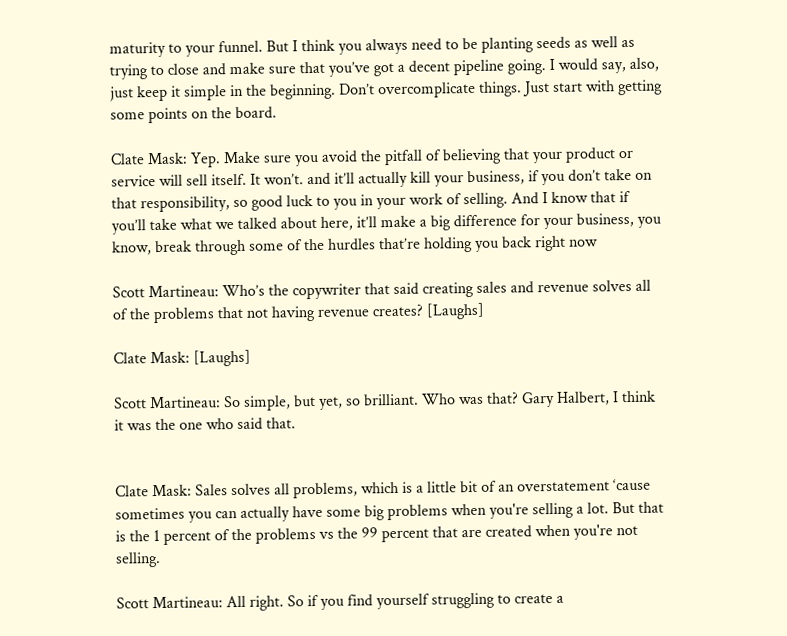maturity to your funnel. But I think you always need to be planting seeds as well as trying to close and make sure that you’ve got a decent pipeline going. I would say, also, just keep it simple in the beginning. Don’t overcomplicate things. Just start with getting some points on the board.

Clate Mask: Yep. Make sure you avoid the pitfall of believing that your product or service will sell itself. It won’t. and it’ll actually kill your business, if you don’t take on that responsibility, so good luck to you in your work of selling. And I know that if you’ll take what we talked about here, it’ll make a big difference for your business, you know, break through some of the hurdles that’re holding you back right now

Scott Martineau: Who’s the copywriter that said creating sales and revenue solves all of the problems that not having revenue creates? [Laughs]

Clate Mask: [Laughs]

Scott Martineau: So simple, but yet, so brilliant. Who was that? Gary Halbert, I think it was the one who said that.


Clate Mask: Sales solves all problems, which is a little bit of an overstatement ‘cause sometimes you can actually have some big problems when you're selling a lot. But that is the 1 percent of the problems vs the 99 percent that are created when you're not selling.

Scott Martineau: All right. So if you find yourself struggling to create a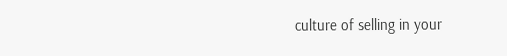culture of selling in your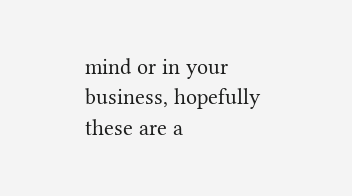mind or in your business, hopefully these are a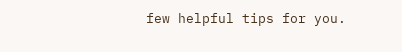few helpful tips for you.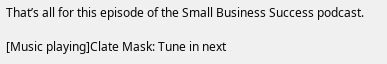That’s all for this episode of the Small Business Success podcast.

[Music playing]Clate Mask: Tune in next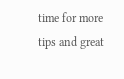time for more tips and great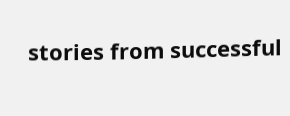stories from successful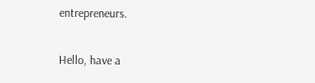entrepreneurs.

Hello, have a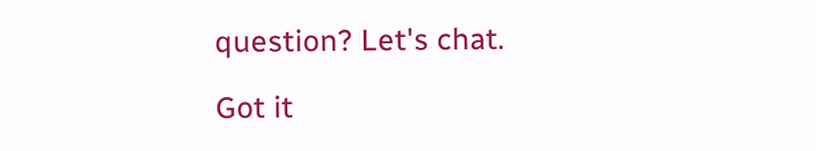question? Let's chat.

Got it